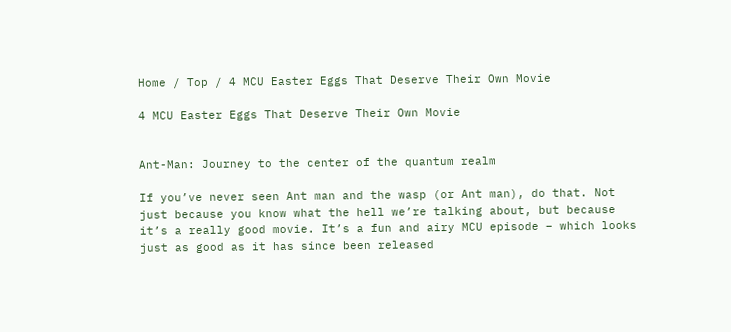Home / Top / 4 MCU Easter Eggs That Deserve Their Own Movie

4 MCU Easter Eggs That Deserve Their Own Movie


Ant-Man: Journey to the center of the quantum realm

If you’ve never seen Ant man and the wasp (or Ant man), do that. Not just because you know what the hell we’re talking about, but because it’s a really good movie. It’s a fun and airy MCU episode – which looks just as good as it has since been released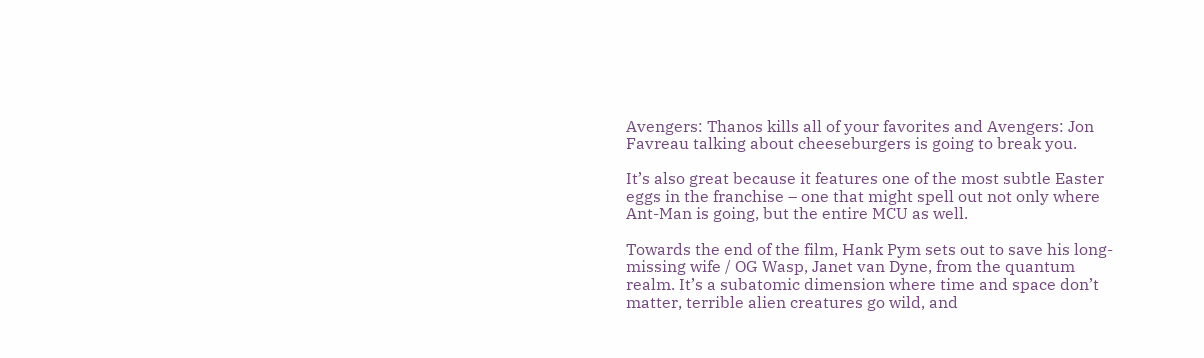Avengers: Thanos kills all of your favorites and Avengers: Jon Favreau talking about cheeseburgers is going to break you.

It’s also great because it features one of the most subtle Easter eggs in the franchise – one that might spell out not only where Ant-Man is going, but the entire MCU as well.

Towards the end of the film, Hank Pym sets out to save his long-missing wife / OG Wasp, Janet van Dyne, from the quantum realm. It’s a subatomic dimension where time and space don’t matter, terrible alien creatures go wild, and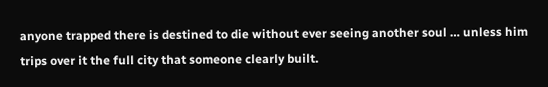anyone trapped there is destined to die without ever seeing another soul … unless him trips over it the full city that someone clearly built.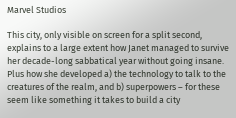Marvel Studios

This city, only visible on screen for a split second, explains to a large extent how Janet managed to survive her decade-long sabbatical year without going insane. Plus how she developed a) the technology to talk to the creatures of the realm, and b) superpowers – for these seem like something it takes to build a city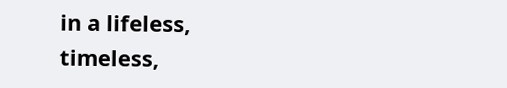in a lifeless, timeless,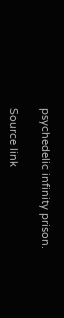psychedelic infinity prison.

Source link